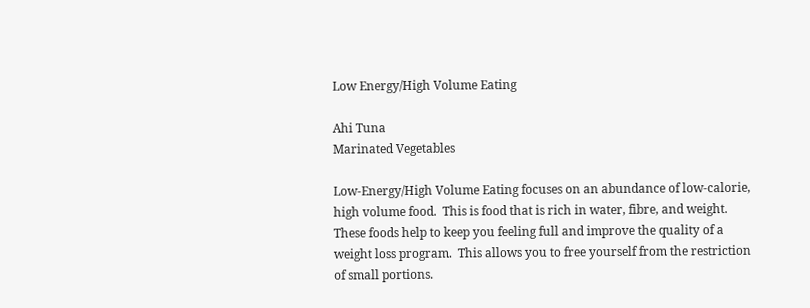Low Energy/High Volume Eating

Ahi Tuna
Marinated Vegetables

Low-Energy/High Volume Eating focuses on an abundance of low-calorie, high volume food.  This is food that is rich in water, fibre, and weight.  These foods help to keep you feeling full and improve the quality of a weight loss program.  This allows you to free yourself from the restriction of small portions.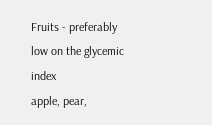Fruits - preferably low on the glycemic index
apple, pear,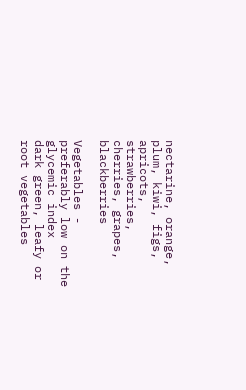nectarine, orange, plum, kiwi, figs, apricots, strawberries, cherries, grapes, blackberries

Vegetables - preferably low on the glycemic index
dark green, leafy or root vegetables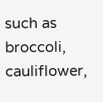such as broccoli, cauliflower,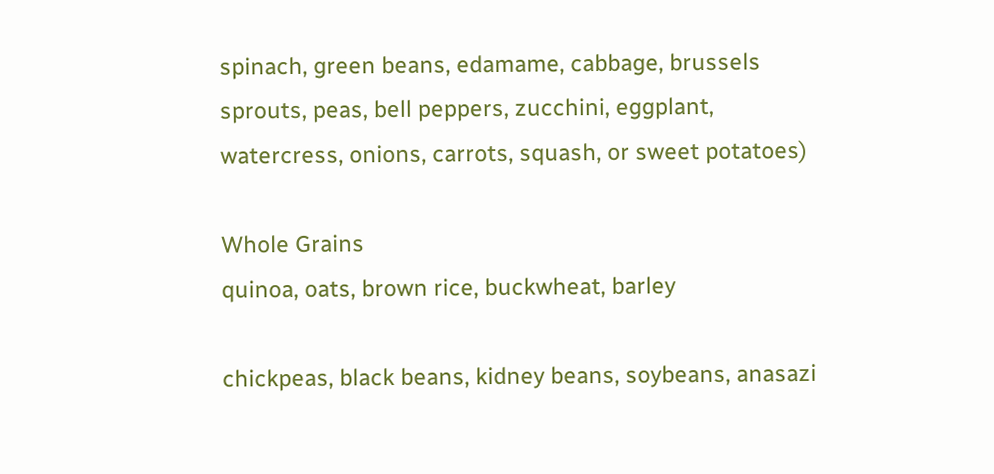spinach, green beans, edamame, cabbage, brussels sprouts, peas, bell peppers, zucchini, eggplant, watercress, onions, carrots, squash, or sweet potatoes)

Whole Grains
quinoa, oats, brown rice, buckwheat, barley

chickpeas, black beans, kidney beans, soybeans, anasazi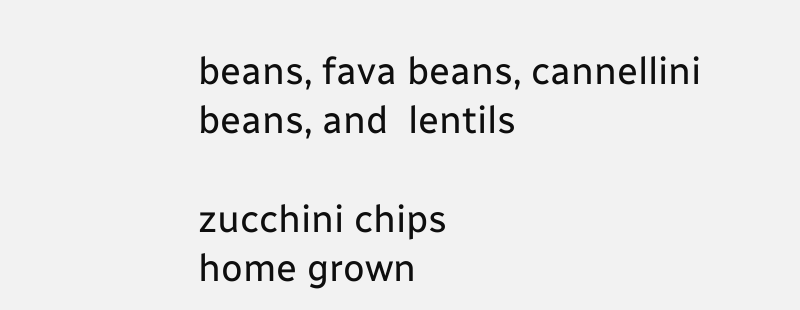beans, fava beans, cannellini beans, and  lentils

zucchini chips
home grown